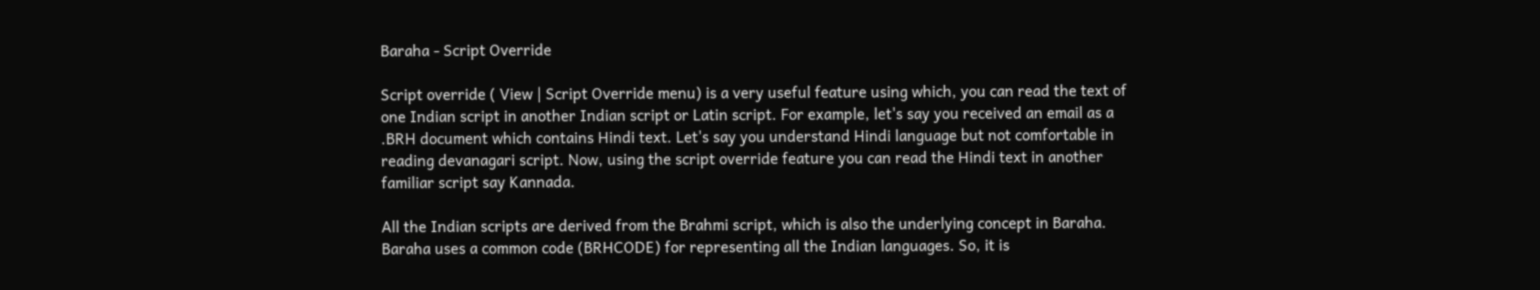Baraha - Script Override

Script override ( View | Script Override menu) is a very useful feature using which, you can read the text of one Indian script in another Indian script or Latin script. For example, let's say you received an email as a .BRH document which contains Hindi text. Let's say you understand Hindi language but not comfortable in reading devanagari script. Now, using the script override feature you can read the Hindi text in another familiar script say Kannada.

All the Indian scripts are derived from the Brahmi script, which is also the underlying concept in Baraha. Baraha uses a common code (BRHCODE) for representing all the Indian languages. So, it is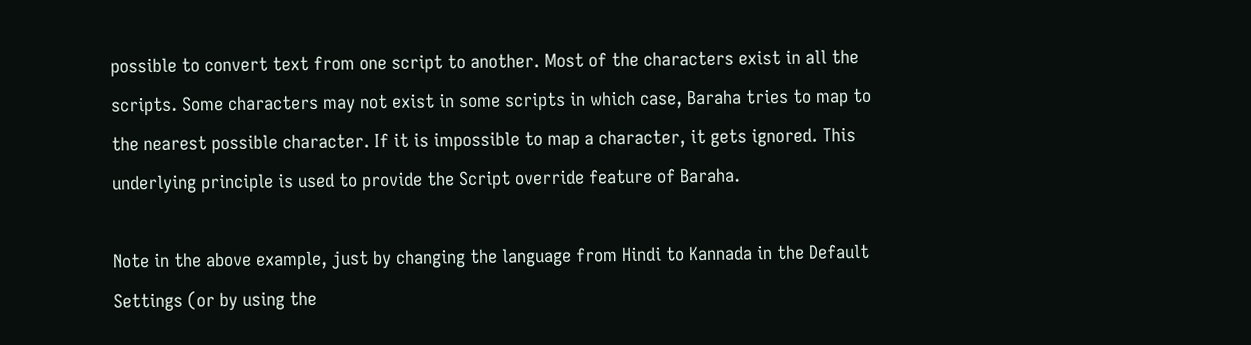possible to convert text from one script to another. Most of the characters exist in all the scripts. Some characters may not exist in some scripts in which case, Baraha tries to map to the nearest possible character. If it is impossible to map a character, it gets ignored. This underlying principle is used to provide the Script override feature of Baraha.

Note in the above example, just by changing the language from Hindi to Kannada in the Default Settings (or by using the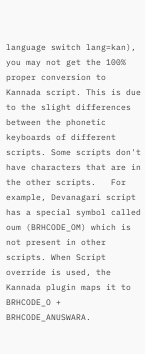language switch lang=kan), you may not get the 100% proper conversion to Kannada script. This is due to the slight differences between the phonetic keyboards of different scripts. Some scripts don't have characters that are in the other scripts.   For example, Devanagari script has a special symbol called oum (BRHCODE_OM) which is not present in other scripts. When Script override is used, the Kannada plugin maps it to BRHCODE_O + BRHCODE_ANUSWARA.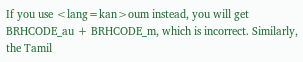If you use <lang=kan>oum instead, you will get BRHCODE_au + BRHCODE_m, which is incorrect. Similarly, the Tamil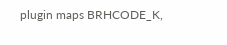plugin maps BRHCODE_K,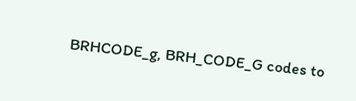BRHCODE_g, BRH_CODE_G codes to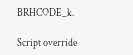BRHCODE_k.

Script override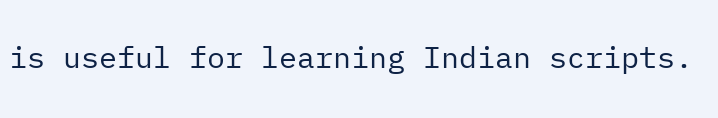is useful for learning Indian scripts.